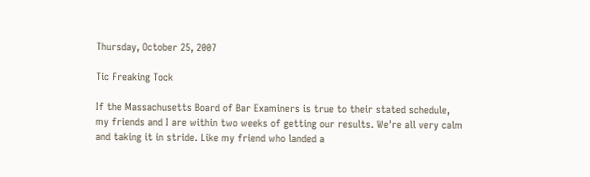Thursday, October 25, 2007

Tic Freaking Tock

If the Massachusetts Board of Bar Examiners is true to their stated schedule, my friends and I are within two weeks of getting our results. We're all very calm and taking it in stride. Like my friend who landed a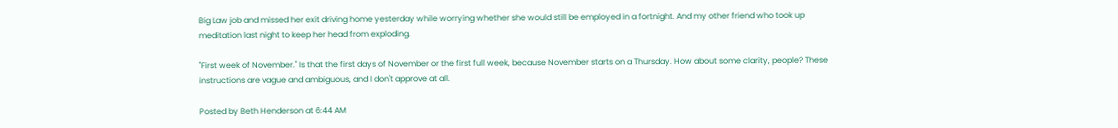Big Law job and missed her exit driving home yesterday while worrying whether she would still be employed in a fortnight. And my other friend who took up meditation last night to keep her head from exploding.

"First week of November." Is that the first days of November or the first full week, because November starts on a Thursday. How about some clarity, people? These instructions are vague and ambiguous, and I don't approve at all.

Posted by Beth Henderson at 6:44 AM